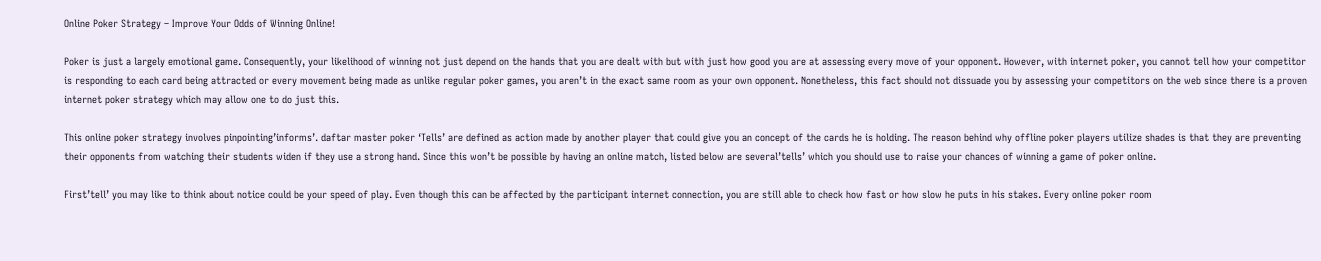Online Poker Strategy – Improve Your Odds of Winning Online!

Poker is just a largely emotional game. Consequently, your likelihood of winning not just depend on the hands that you are dealt with but with just how good you are at assessing every move of your opponent. However, with internet poker, you cannot tell how your competitor is responding to each card being attracted or every movement being made as unlike regular poker games, you aren’t in the exact same room as your own opponent. Nonetheless, this fact should not dissuade you by assessing your competitors on the web since there is a proven internet poker strategy which may allow one to do just this.

This online poker strategy involves pinpointing’informs’. daftar master poker ‘Tells’ are defined as action made by another player that could give you an concept of the cards he is holding. The reason behind why offline poker players utilize shades is that they are preventing their opponents from watching their students widen if they use a strong hand. Since this won’t be possible by having an online match, listed below are several’tells’ which you should use to raise your chances of winning a game of poker online.

First’tell’ you may like to think about notice could be your speed of play. Even though this can be affected by the participant internet connection, you are still able to check how fast or how slow he puts in his stakes. Every online poker room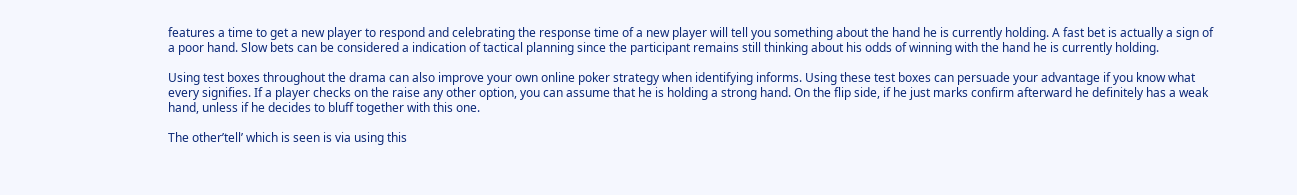features a time to get a new player to respond and celebrating the response time of a new player will tell you something about the hand he is currently holding. A fast bet is actually a sign of a poor hand. Slow bets can be considered a indication of tactical planning since the participant remains still thinking about his odds of winning with the hand he is currently holding.

Using test boxes throughout the drama can also improve your own online poker strategy when identifying informs. Using these test boxes can persuade your advantage if you know what every signifies. If a player checks on the raise any other option, you can assume that he is holding a strong hand. On the flip side, if he just marks confirm afterward he definitely has a weak hand, unless if he decides to bluff together with this one.

The other’tell’ which is seen is via using this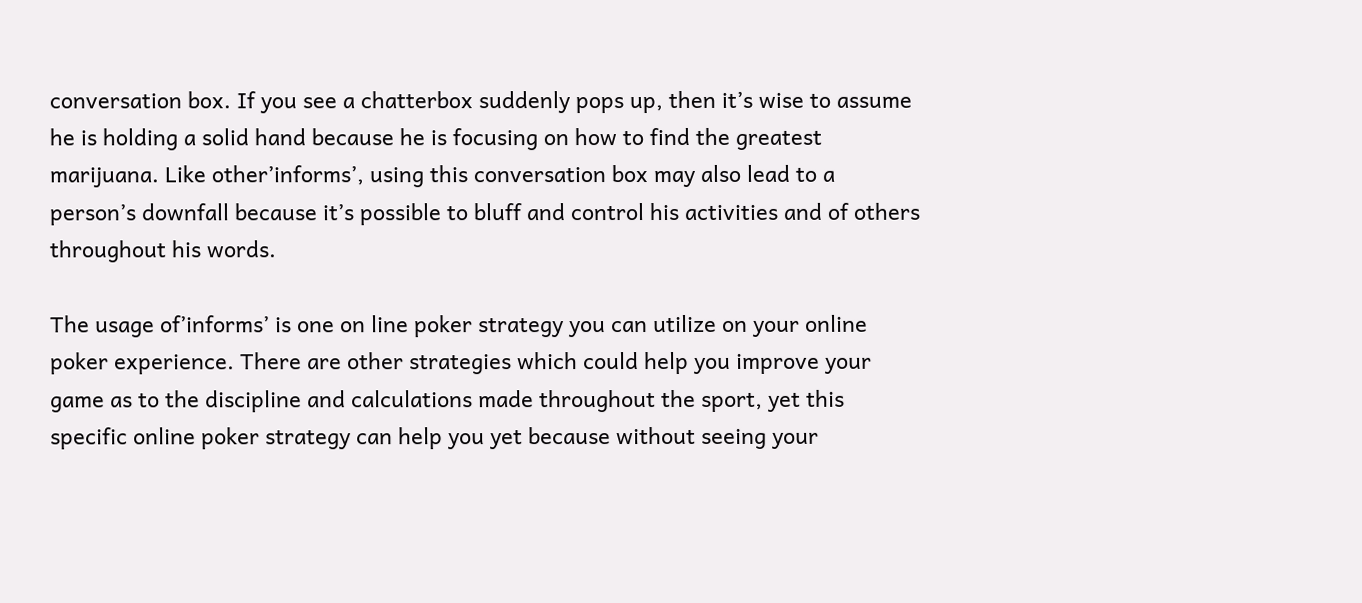conversation box. If you see a chatterbox suddenly pops up, then it’s wise to assume he is holding a solid hand because he is focusing on how to find the greatest marijuana. Like other’informs’, using this conversation box may also lead to a person’s downfall because it’s possible to bluff and control his activities and of others throughout his words.

The usage of’informs’ is one on line poker strategy you can utilize on your online poker experience. There are other strategies which could help you improve your game as to the discipline and calculations made throughout the sport, yet this specific online poker strategy can help you yet because without seeing your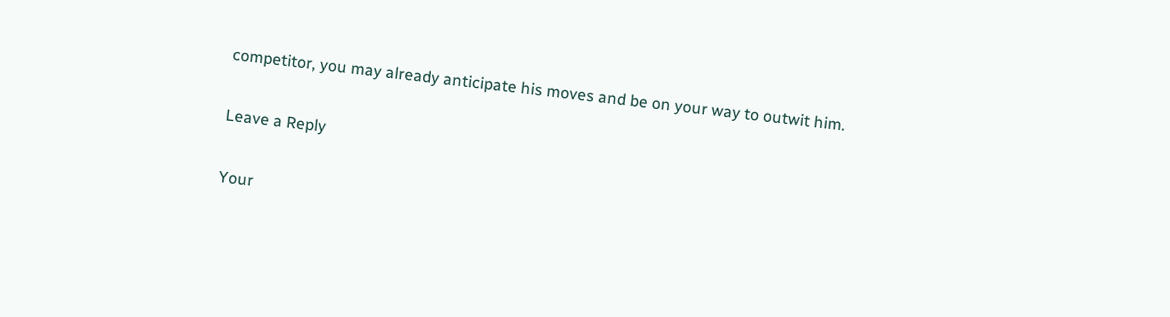competitor, you may already anticipate his moves and be on your way to outwit him.

Leave a Reply

Your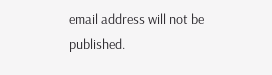email address will not be published.